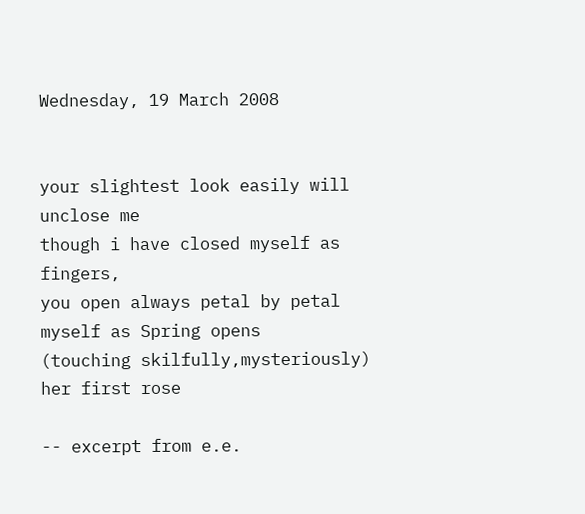Wednesday, 19 March 2008


your slightest look easily will unclose me
though i have closed myself as fingers,
you open always petal by petal myself as Spring opens
(touching skilfully,mysteriously) her first rose

-- excerpt from e.e.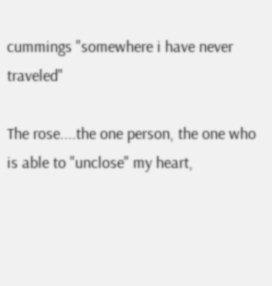cummings "somewhere i have never traveled"

The rose....the one person, the one who is able to "unclose" my heart,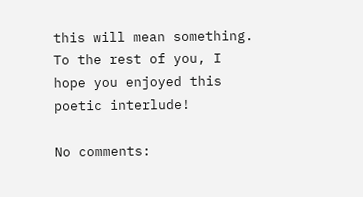this will mean something. To the rest of you, I hope you enjoyed this poetic interlude!

No comments: